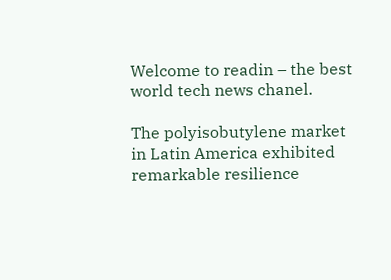Welcome to readin – the best world tech news chanel.

The polyisobutylene market in Latin America exhibited remarkable resilience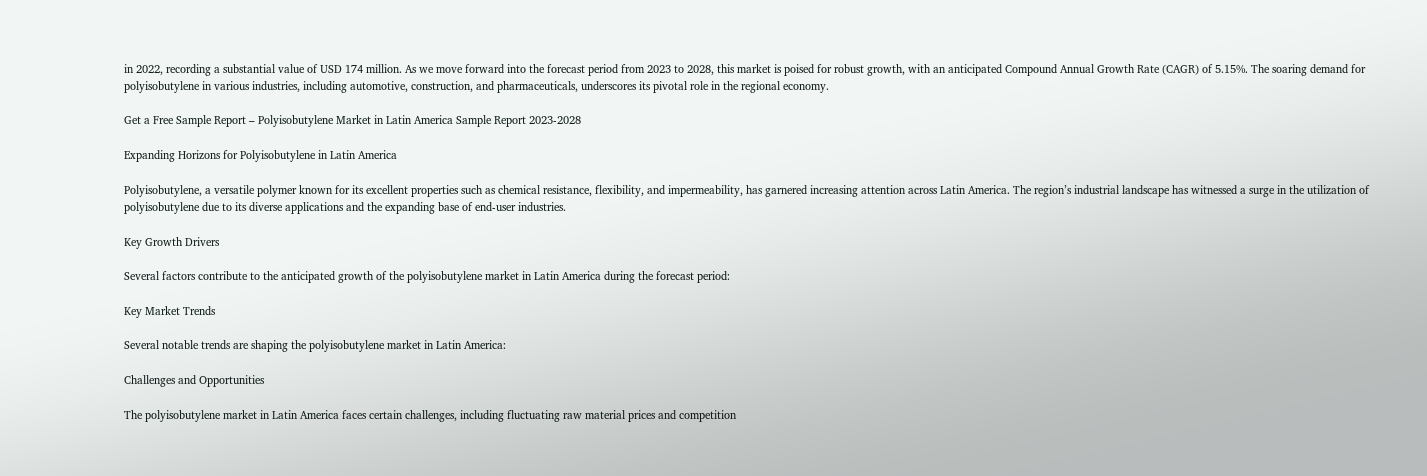in 2022, recording a substantial value of USD 174 million. As we move forward into the forecast period from 2023 to 2028, this market is poised for robust growth, with an anticipated Compound Annual Growth Rate (CAGR) of 5.15%. The soaring demand for polyisobutylene in various industries, including automotive, construction, and pharmaceuticals, underscores its pivotal role in the regional economy.

Get a Free Sample Report – Polyisobutylene Market in Latin America Sample Report 2023-2028

Expanding Horizons for Polyisobutylene in Latin America

Polyisobutylene, a versatile polymer known for its excellent properties such as chemical resistance, flexibility, and impermeability, has garnered increasing attention across Latin America. The region’s industrial landscape has witnessed a surge in the utilization of polyisobutylene due to its diverse applications and the expanding base of end-user industries.

Key Growth Drivers

Several factors contribute to the anticipated growth of the polyisobutylene market in Latin America during the forecast period:

Key Market Trends

Several notable trends are shaping the polyisobutylene market in Latin America:

Challenges and Opportunities

The polyisobutylene market in Latin America faces certain challenges, including fluctuating raw material prices and competition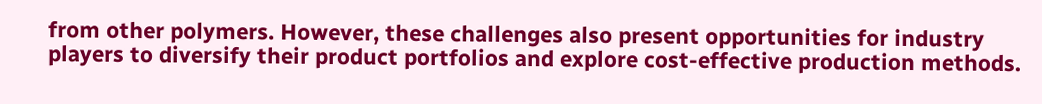from other polymers. However, these challenges also present opportunities for industry players to diversify their product portfolios and explore cost-effective production methods.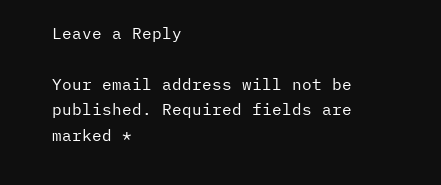Leave a Reply

Your email address will not be published. Required fields are marked *